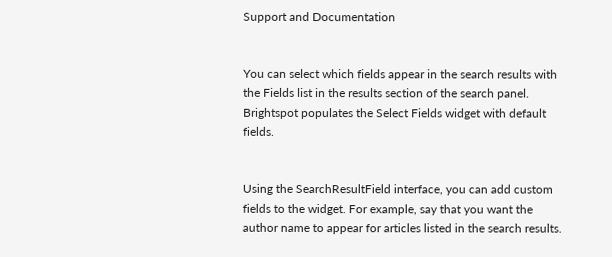Support and Documentation


You can select which fields appear in the search results with the Fields list in the results section of the search panel. Brightspot populates the Select Fields widget with default fields.


Using the SearchResultField interface, you can add custom fields to the widget. For example, say that you want the author name to appear for articles listed in the search results.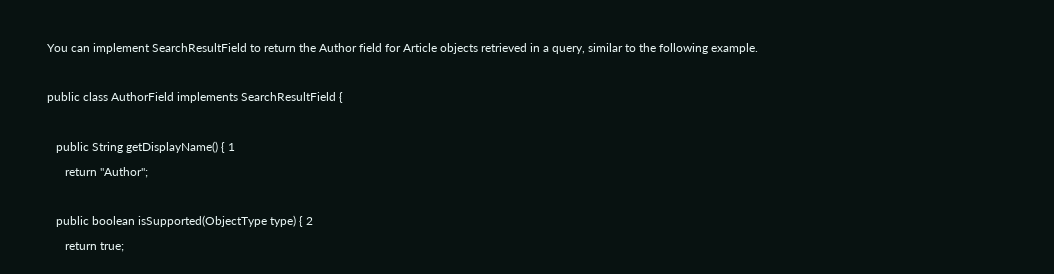You can implement SearchResultField to return the Author field for Article objects retrieved in a query, similar to the following example.

public class AuthorField implements SearchResultField {

   public String getDisplayName() { 1
      return "Author";

   public boolean isSupported(ObjectType type) { 2
      return true;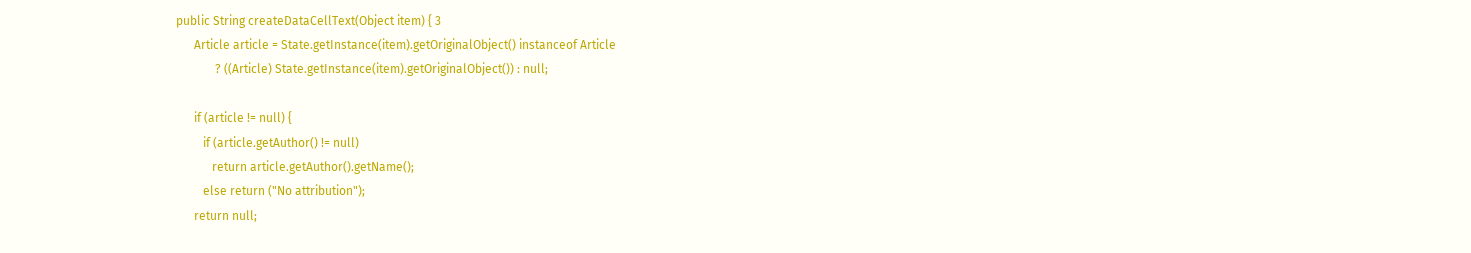public String createDataCellText(Object item) { 3
      Article article = State.getInstance(item).getOriginalObject() instanceof Article
             ? ((Article) State.getInstance(item).getOriginalObject()) : null;

      if (article != null) {
         if (article.getAuthor() != null)
            return article.getAuthor().getName();
         else return ("No attribution");
      return null;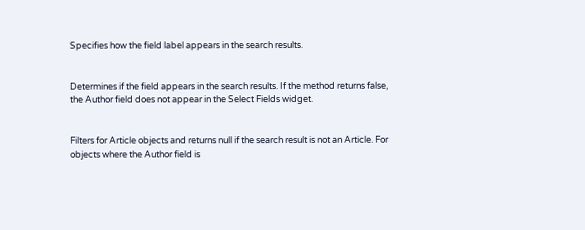Specifies how the field label appears in the search results.


Determines if the field appears in the search results. If the method returns false, the Author field does not appear in the Select Fields widget.


Filters for Article objects and returns null if the search result is not an Article. For objects where the Author field is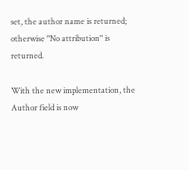set, the author name is returned; otherwise "No attribution" is returned.

With the new implementation, the Author field is now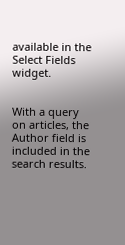available in the Select Fields widget.


With a query on articles, the Author field is included in the search results.